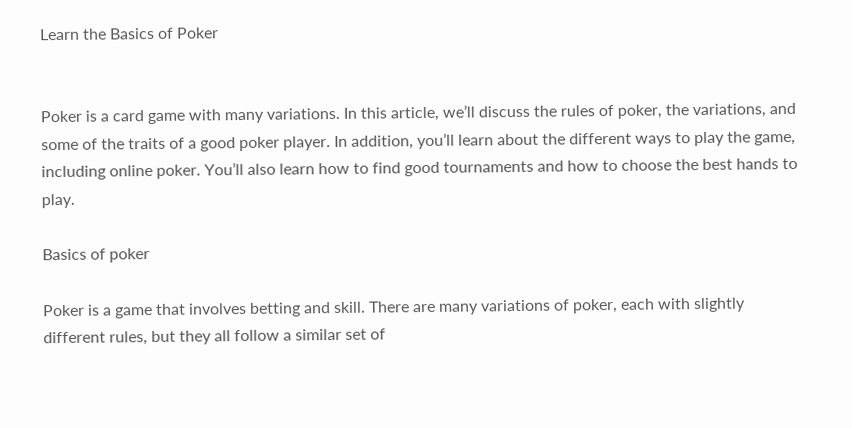Learn the Basics of Poker


Poker is a card game with many variations. In this article, we’ll discuss the rules of poker, the variations, and some of the traits of a good poker player. In addition, you’ll learn about the different ways to play the game, including online poker. You’ll also learn how to find good tournaments and how to choose the best hands to play.

Basics of poker

Poker is a game that involves betting and skill. There are many variations of poker, each with slightly different rules, but they all follow a similar set of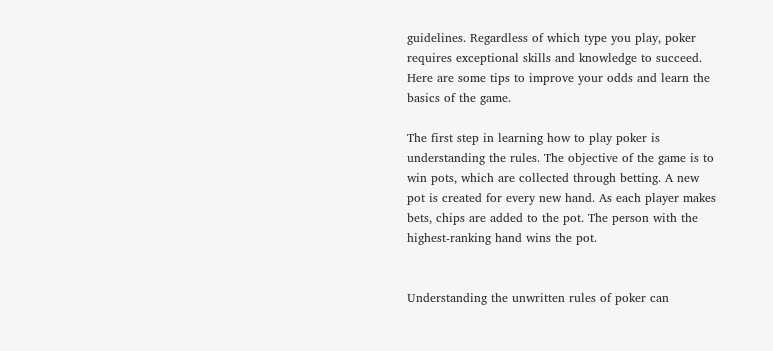guidelines. Regardless of which type you play, poker requires exceptional skills and knowledge to succeed. Here are some tips to improve your odds and learn the basics of the game.

The first step in learning how to play poker is understanding the rules. The objective of the game is to win pots, which are collected through betting. A new pot is created for every new hand. As each player makes bets, chips are added to the pot. The person with the highest-ranking hand wins the pot.


Understanding the unwritten rules of poker can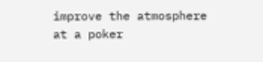improve the atmosphere at a poker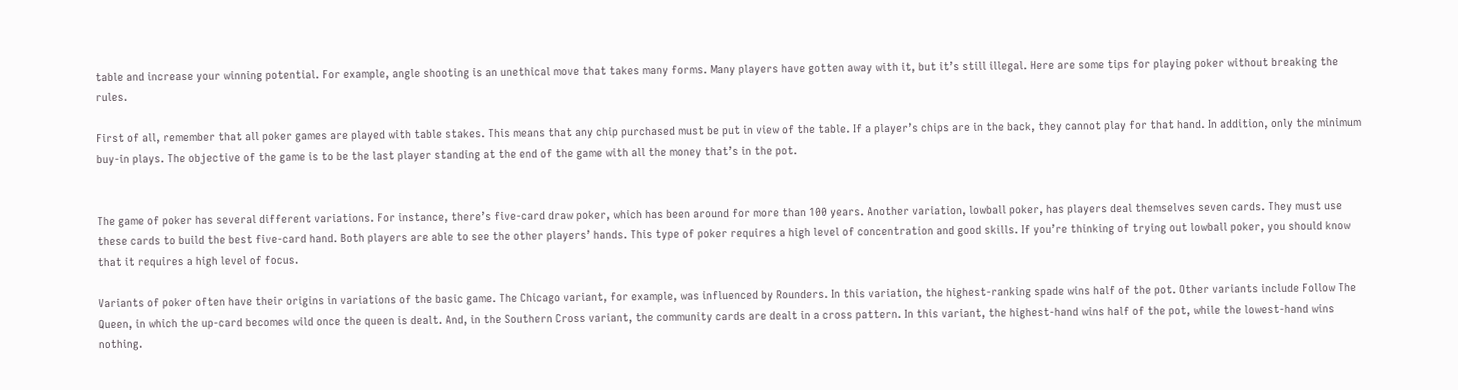table and increase your winning potential. For example, angle shooting is an unethical move that takes many forms. Many players have gotten away with it, but it’s still illegal. Here are some tips for playing poker without breaking the rules.

First of all, remember that all poker games are played with table stakes. This means that any chip purchased must be put in view of the table. If a player’s chips are in the back, they cannot play for that hand. In addition, only the minimum buy-in plays. The objective of the game is to be the last player standing at the end of the game with all the money that’s in the pot.


The game of poker has several different variations. For instance, there’s five-card draw poker, which has been around for more than 100 years. Another variation, lowball poker, has players deal themselves seven cards. They must use these cards to build the best five-card hand. Both players are able to see the other players’ hands. This type of poker requires a high level of concentration and good skills. If you’re thinking of trying out lowball poker, you should know that it requires a high level of focus.

Variants of poker often have their origins in variations of the basic game. The Chicago variant, for example, was influenced by Rounders. In this variation, the highest-ranking spade wins half of the pot. Other variants include Follow The Queen, in which the up-card becomes wild once the queen is dealt. And, in the Southern Cross variant, the community cards are dealt in a cross pattern. In this variant, the highest-hand wins half of the pot, while the lowest-hand wins nothing.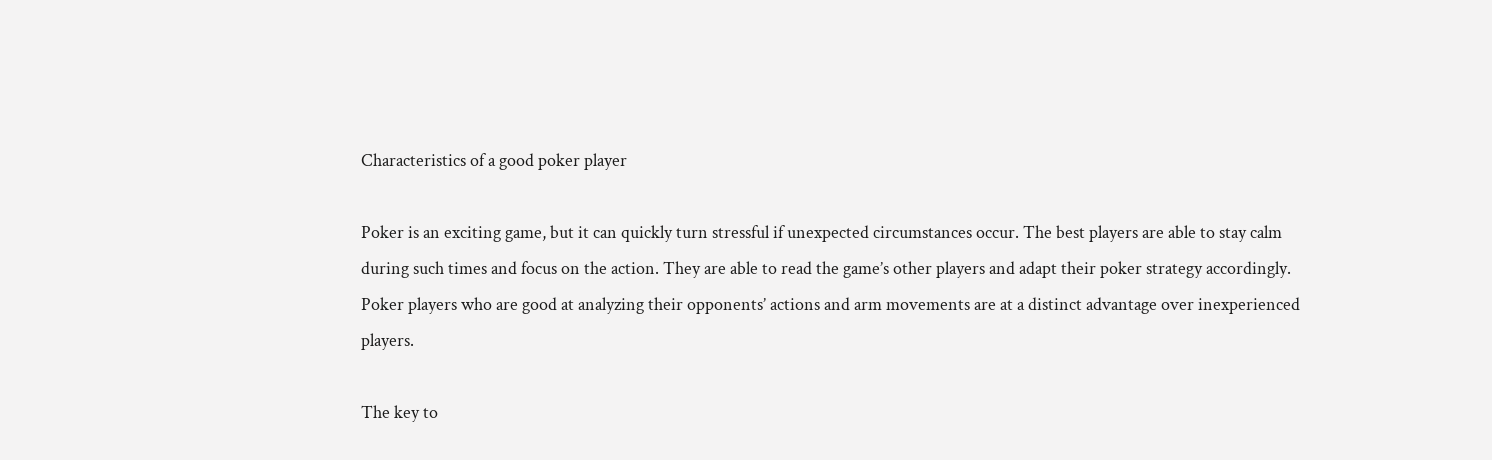Characteristics of a good poker player

Poker is an exciting game, but it can quickly turn stressful if unexpected circumstances occur. The best players are able to stay calm during such times and focus on the action. They are able to read the game’s other players and adapt their poker strategy accordingly. Poker players who are good at analyzing their opponents’ actions and arm movements are at a distinct advantage over inexperienced players.

The key to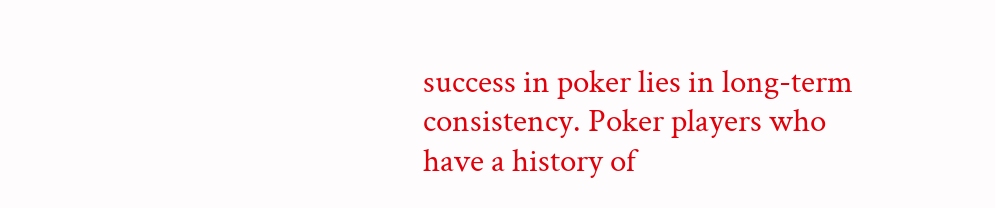success in poker lies in long-term consistency. Poker players who have a history of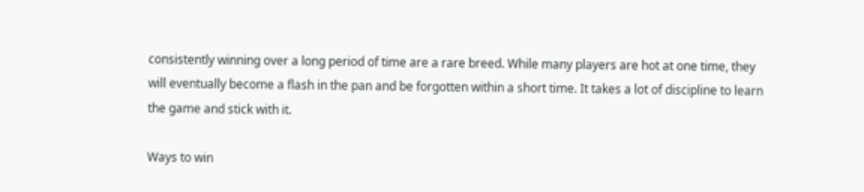consistently winning over a long period of time are a rare breed. While many players are hot at one time, they will eventually become a flash in the pan and be forgotten within a short time. It takes a lot of discipline to learn the game and stick with it.

Ways to win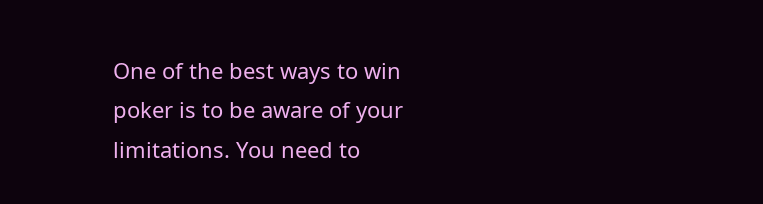One of the best ways to win poker is to be aware of your limitations. You need to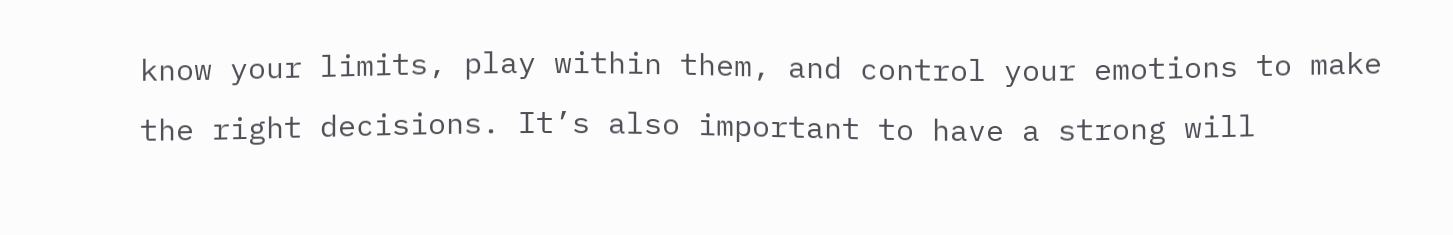know your limits, play within them, and control your emotions to make the right decisions. It’s also important to have a strong will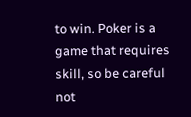to win. Poker is a game that requires skill, so be careful not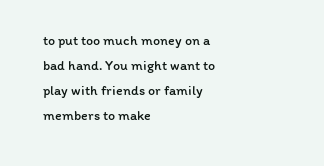to put too much money on a bad hand. You might want to play with friends or family members to make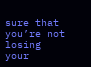sure that you’re not losing your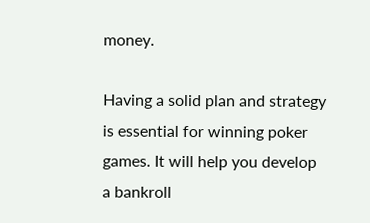money.

Having a solid plan and strategy is essential for winning poker games. It will help you develop a bankroll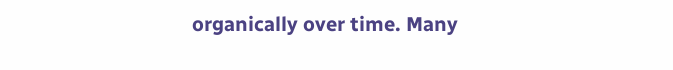organically over time. Many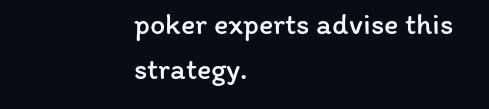poker experts advise this strategy.